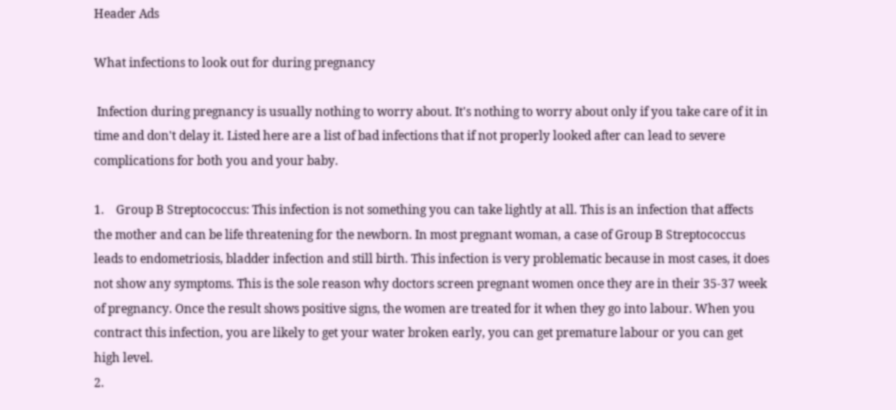Header Ads

What infections to look out for during pregnancy

 Infection during pregnancy is usually nothing to worry about. It's nothing to worry about only if you take care of it in time and don't delay it. Listed here are a list of bad infections that if not properly looked after can lead to severe complications for both you and your baby.

1.    Group B Streptococcus: This infection is not something you can take lightly at all. This is an infection that affects the mother and can be life threatening for the newborn. In most pregnant woman, a case of Group B Streptococcus leads to endometriosis, bladder infection and still birth. This infection is very problematic because in most cases, it does not show any symptoms. This is the sole reason why doctors screen pregnant women once they are in their 35-37 week of pregnancy. Once the result shows positive signs, the women are treated for it when they go into labour. When you contract this infection, you are likely to get your water broken early, you can get premature labour or you can get high level.
2.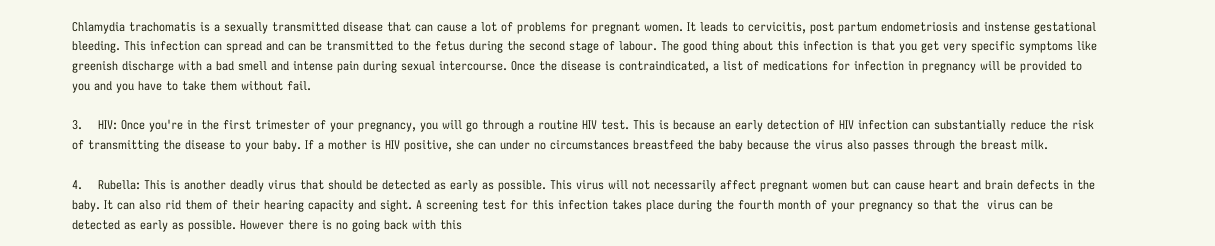Chlamydia trachomatis is a sexually transmitted disease that can cause a lot of problems for pregnant women. It leads to cervicitis, post partum endometriosis and instense gestational bleeding. This infection can spread and can be transmitted to the fetus during the second stage of labour. The good thing about this infection is that you get very specific symptoms like greenish discharge with a bad smell and intense pain during sexual intercourse. Once the disease is contraindicated, a list of medications for infection in pregnancy will be provided to you and you have to take them without fail.

3.    HIV: Once you're in the first trimester of your pregnancy, you will go through a routine HIV test. This is because an early detection of HIV infection can substantially reduce the risk of transmitting the disease to your baby. If a mother is HIV positive, she can under no circumstances breastfeed the baby because the virus also passes through the breast milk.

4.    Rubella: This is another deadly virus that should be detected as early as possible. This virus will not necessarily affect pregnant women but can cause heart and brain defects in the baby. It can also rid them of their hearing capacity and sight. A screening test for this infection takes place during the fourth month of your pregnancy so that the  virus can be detected as early as possible. However there is no going back with this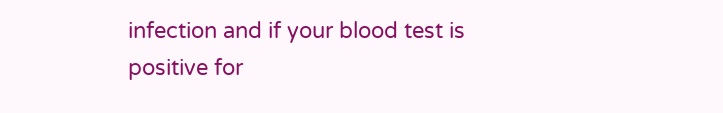infection and if your blood test is positive for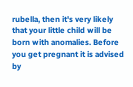rubella, then it's very likely that your little child will be born with anomalies. Before you get pregnant it is advised by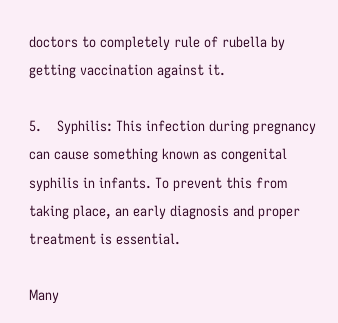doctors to completely rule of rubella by getting vaccination against it.

5.    Syphilis: This infection during pregnancy can cause something known as congenital syphilis in infants. To prevent this from taking place, an early diagnosis and proper treatment is essential.

Many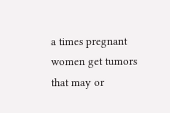a times pregnant women get tumors that may or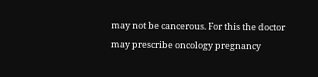may not be cancerous. For this the doctor may prescribe oncology pregnancy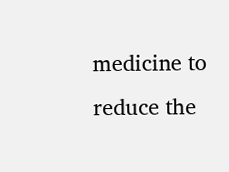medicine to reduce the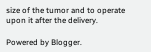size of the tumor and to operate upon it after the delivery.

Powered by Blogger.